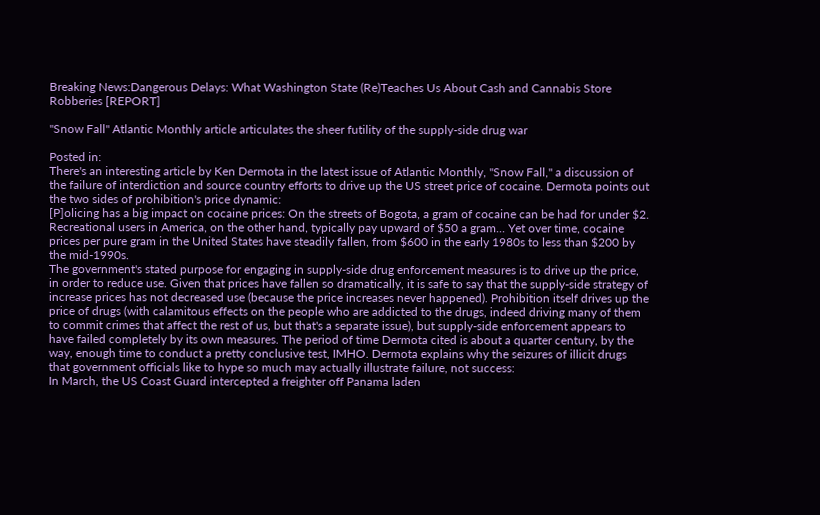Breaking News:Dangerous Delays: What Washington State (Re)Teaches Us About Cash and Cannabis Store Robberies [REPORT]

"Snow Fall" Atlantic Monthly article articulates the sheer futility of the supply-side drug war

Posted in:
There's an interesting article by Ken Dermota in the latest issue of Atlantic Monthly, "Snow Fall," a discussion of the failure of interdiction and source country efforts to drive up the US street price of cocaine. Dermota points out the two sides of prohibition's price dynamic:
[P]olicing has a big impact on cocaine prices: On the streets of Bogota, a gram of cocaine can be had for under $2. Recreational users in America, on the other hand, typically pay upward of $50 a gram... Yet over time, cocaine prices per pure gram in the United States have steadily fallen, from $600 in the early 1980s to less than $200 by the mid-1990s.
The government's stated purpose for engaging in supply-side drug enforcement measures is to drive up the price, in order to reduce use. Given that prices have fallen so dramatically, it is safe to say that the supply-side strategy of increase prices has not decreased use (because the price increases never happened). Prohibition itself drives up the price of drugs (with calamitous effects on the people who are addicted to the drugs, indeed driving many of them to commit crimes that affect the rest of us, but that's a separate issue), but supply-side enforcement appears to have failed completely by its own measures. The period of time Dermota cited is about a quarter century, by the way, enough time to conduct a pretty conclusive test, IMHO. Dermota explains why the seizures of illicit drugs that government officials like to hype so much may actually illustrate failure, not success:
In March, the US Coast Guard intercepted a freighter off Panama laden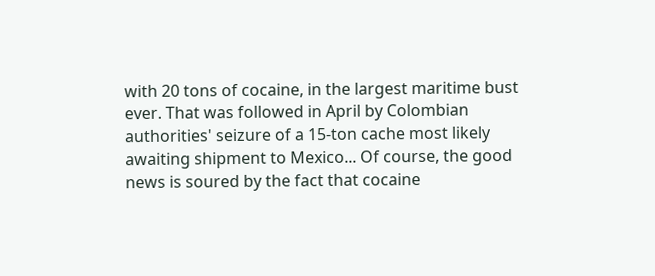with 20 tons of cocaine, in the largest maritime bust ever. That was followed in April by Colombian authorities' seizure of a 15-ton cache most likely awaiting shipment to Mexico... Of course, the good news is soured by the fact that cocaine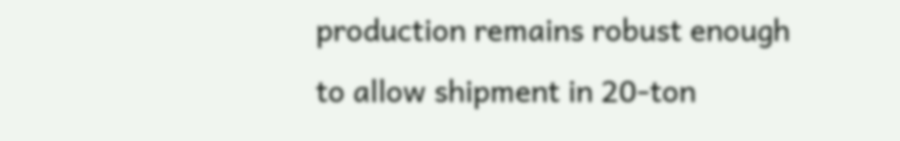production remains robust enough to allow shipment in 20-ton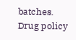batches.
Drug policy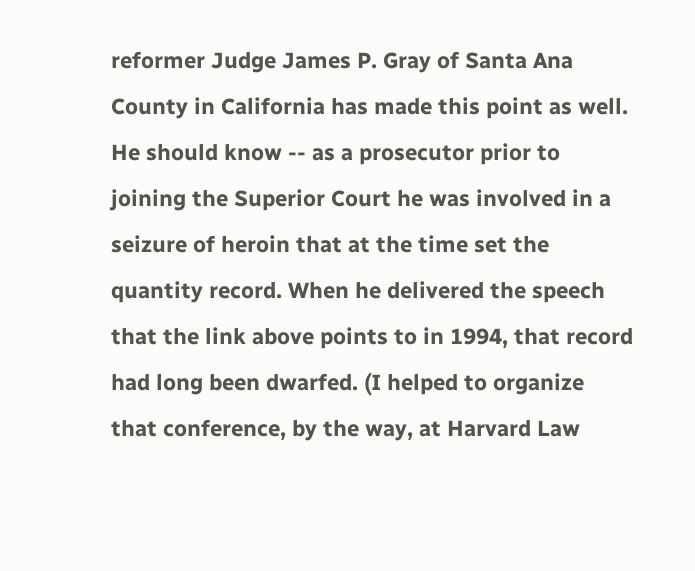reformer Judge James P. Gray of Santa Ana County in California has made this point as well. He should know -- as a prosecutor prior to joining the Superior Court he was involved in a seizure of heroin that at the time set the quantity record. When he delivered the speech that the link above points to in 1994, that record had long been dwarfed. (I helped to organize that conference, by the way, at Harvard Law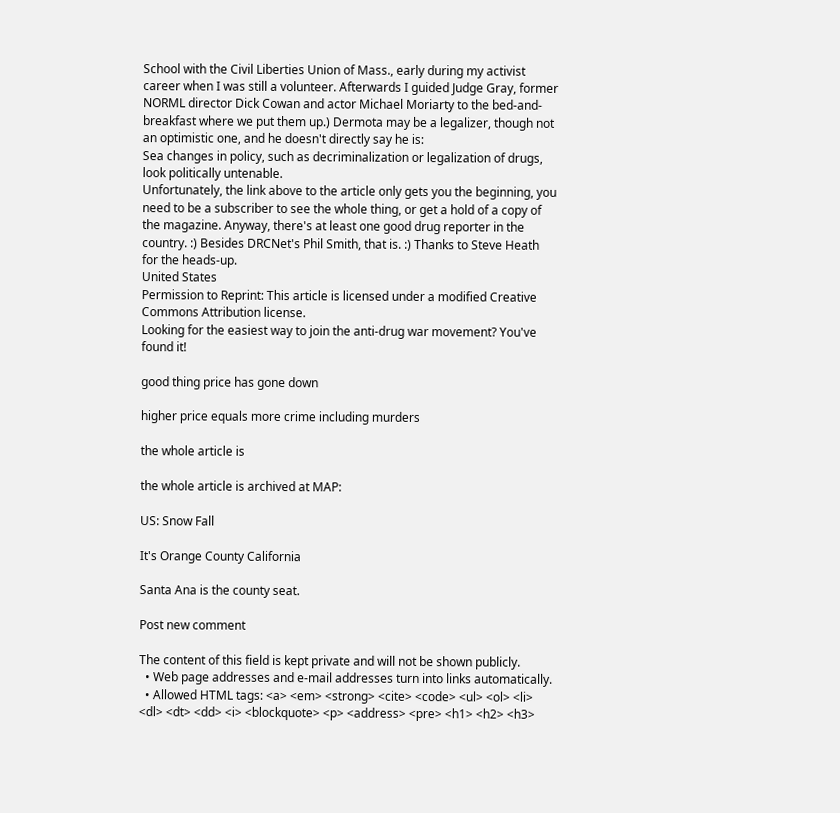School with the Civil Liberties Union of Mass., early during my activist career when I was still a volunteer. Afterwards I guided Judge Gray, former NORML director Dick Cowan and actor Michael Moriarty to the bed-and-breakfast where we put them up.) Dermota may be a legalizer, though not an optimistic one, and he doesn't directly say he is:
Sea changes in policy, such as decriminalization or legalization of drugs, look politically untenable.
Unfortunately, the link above to the article only gets you the beginning, you need to be a subscriber to see the whole thing, or get a hold of a copy of the magazine. Anyway, there's at least one good drug reporter in the country. :) Besides DRCNet's Phil Smith, that is. :) Thanks to Steve Heath for the heads-up.
United States
Permission to Reprint: This article is licensed under a modified Creative Commons Attribution license.
Looking for the easiest way to join the anti-drug war movement? You've found it!

good thing price has gone down

higher price equals more crime including murders

the whole article is

the whole article is archived at MAP:

US: Snow Fall

It's Orange County California

Santa Ana is the county seat.

Post new comment

The content of this field is kept private and will not be shown publicly.
  • Web page addresses and e-mail addresses turn into links automatically.
  • Allowed HTML tags: <a> <em> <strong> <cite> <code> <ul> <ol> <li> <dl> <dt> <dd> <i> <blockquote> <p> <address> <pre> <h1> <h2> <h3>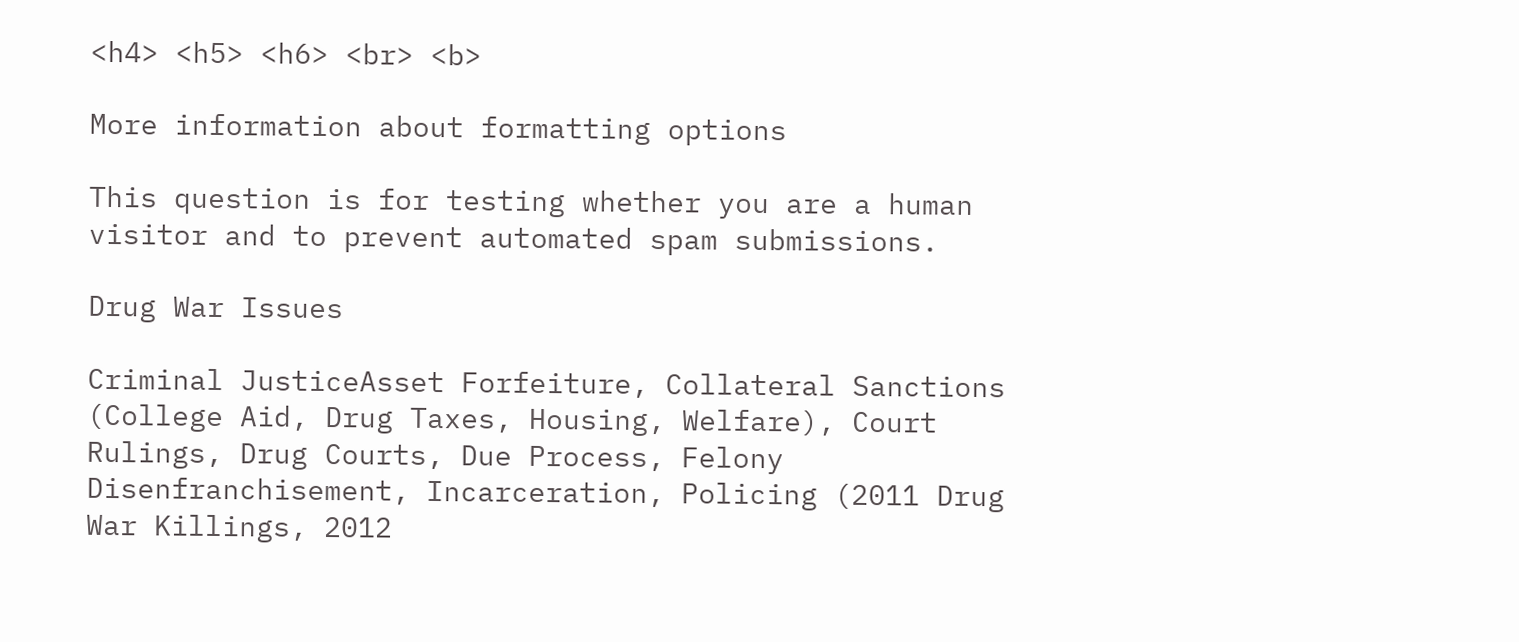<h4> <h5> <h6> <br> <b>

More information about formatting options

This question is for testing whether you are a human visitor and to prevent automated spam submissions.

Drug War Issues

Criminal JusticeAsset Forfeiture, Collateral Sanctions (College Aid, Drug Taxes, Housing, Welfare), Court Rulings, Drug Courts, Due Process, Felony Disenfranchisement, Incarceration, Policing (2011 Drug War Killings, 2012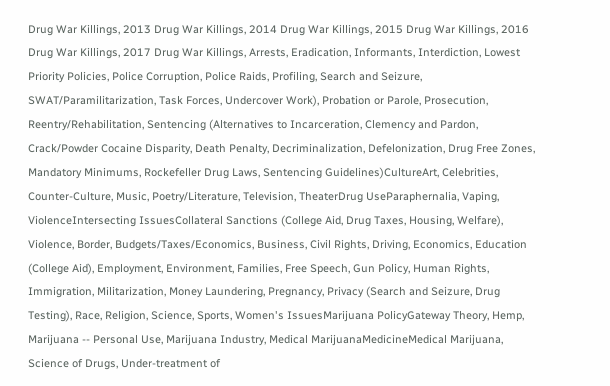Drug War Killings, 2013 Drug War Killings, 2014 Drug War Killings, 2015 Drug War Killings, 2016 Drug War Killings, 2017 Drug War Killings, Arrests, Eradication, Informants, Interdiction, Lowest Priority Policies, Police Corruption, Police Raids, Profiling, Search and Seizure, SWAT/Paramilitarization, Task Forces, Undercover Work), Probation or Parole, Prosecution, Reentry/Rehabilitation, Sentencing (Alternatives to Incarceration, Clemency and Pardon, Crack/Powder Cocaine Disparity, Death Penalty, Decriminalization, Defelonization, Drug Free Zones, Mandatory Minimums, Rockefeller Drug Laws, Sentencing Guidelines)CultureArt, Celebrities, Counter-Culture, Music, Poetry/Literature, Television, TheaterDrug UseParaphernalia, Vaping, ViolenceIntersecting IssuesCollateral Sanctions (College Aid, Drug Taxes, Housing, Welfare), Violence, Border, Budgets/Taxes/Economics, Business, Civil Rights, Driving, Economics, Education (College Aid), Employment, Environment, Families, Free Speech, Gun Policy, Human Rights, Immigration, Militarization, Money Laundering, Pregnancy, Privacy (Search and Seizure, Drug Testing), Race, Religion, Science, Sports, Women's IssuesMarijuana PolicyGateway Theory, Hemp, Marijuana -- Personal Use, Marijuana Industry, Medical MarijuanaMedicineMedical Marijuana, Science of Drugs, Under-treatment of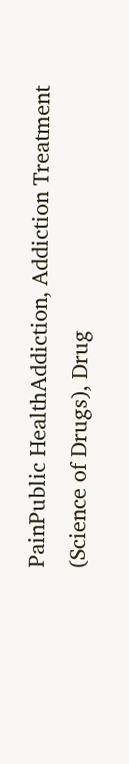PainPublic HealthAddiction, Addiction Treatment (Science of Drugs), Drug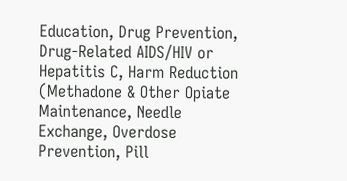Education, Drug Prevention, Drug-Related AIDS/HIV or Hepatitis C, Harm Reduction (Methadone & Other Opiate Maintenance, Needle Exchange, Overdose Prevention, Pill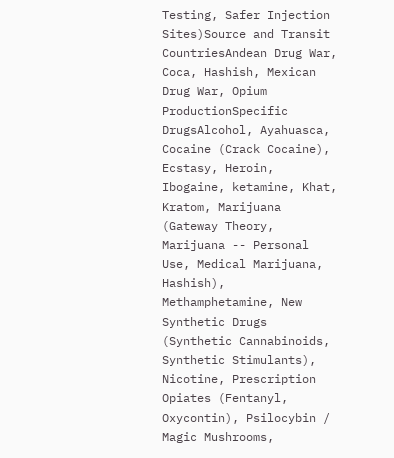Testing, Safer Injection Sites)Source and Transit CountriesAndean Drug War, Coca, Hashish, Mexican Drug War, Opium ProductionSpecific DrugsAlcohol, Ayahuasca, Cocaine (Crack Cocaine), Ecstasy, Heroin, Ibogaine, ketamine, Khat, Kratom, Marijuana (Gateway Theory, Marijuana -- Personal Use, Medical Marijuana, Hashish), Methamphetamine, New Synthetic Drugs (Synthetic Cannabinoids, Synthetic Stimulants), Nicotine, Prescription Opiates (Fentanyl, Oxycontin), Psilocybin / Magic Mushrooms,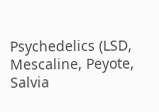Psychedelics (LSD, Mescaline, Peyote, Salvia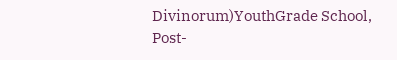Divinorum)YouthGrade School, Post-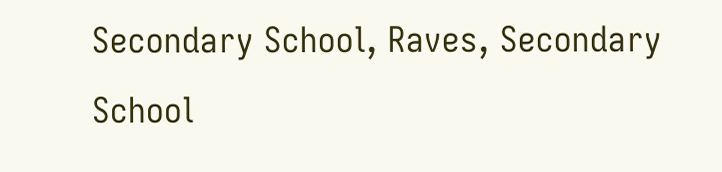Secondary School, Raves, Secondary School